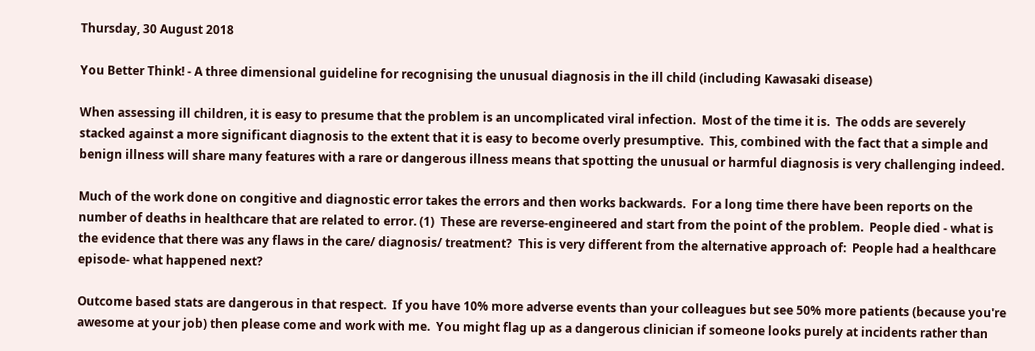Thursday, 30 August 2018

You Better Think! - A three dimensional guideline for recognising the unusual diagnosis in the ill child (including Kawasaki disease)

When assessing ill children, it is easy to presume that the problem is an uncomplicated viral infection.  Most of the time it is.  The odds are severely stacked against a more significant diagnosis to the extent that it is easy to become overly presumptive.  This, combined with the fact that a simple and benign illness will share many features with a rare or dangerous illness means that spotting the unusual or harmful diagnosis is very challenging indeed.

Much of the work done on congitive and diagnostic error takes the errors and then works backwards.  For a long time there have been reports on the number of deaths in healthcare that are related to error. (1)  These are reverse-engineered and start from the point of the problem.  People died - what is the evidence that there was any flaws in the care/ diagnosis/ treatment?  This is very different from the alternative approach of:  People had a healthcare episode- what happened next?

Outcome based stats are dangerous in that respect.  If you have 10% more adverse events than your colleagues but see 50% more patients (because you're awesome at your job) then please come and work with me.  You might flag up as a dangerous clinician if someone looks purely at incidents rather than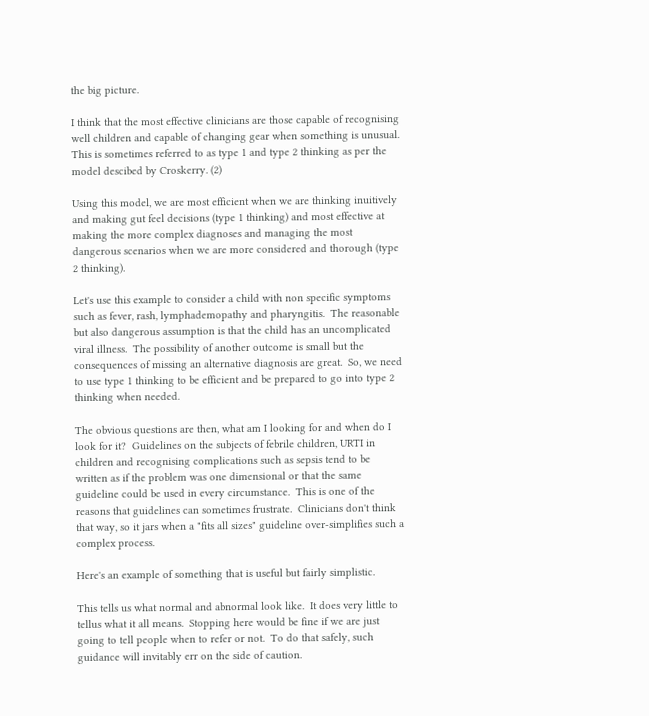the big picture.

I think that the most effective clinicians are those capable of recognising well children and capable of changing gear when something is unusual.  This is sometimes referred to as type 1 and type 2 thinking as per the model descibed by Croskerry. (2)

Using this model, we are most efficient when we are thinking inuitively and making gut feel decisions (type 1 thinking) and most effective at making the more complex diagnoses and managing the most dangerous scenarios when we are more considered and thorough (type 2 thinking).

Let's use this example to consider a child with non specific symptoms such as fever, rash, lymphademopathy and pharyngitis.  The reasonable but also dangerous assumption is that the child has an uncomplicated viral illness.  The possibility of another outcome is small but the consequences of missing an alternative diagnosis are great.  So, we need to use type 1 thinking to be efficient and be prepared to go into type 2 thinking when needed.

The obvious questions are then, what am I looking for and when do I look for it?  Guidelines on the subjects of febrile children, URTI in children and recognising complications such as sepsis tend to be written as if the problem was one dimensional or that the same guideline could be used in every circumstance.  This is one of the reasons that guidelines can sometimes frustrate.  Clinicians don't think that way, so it jars when a "fits all sizes" guideline over-simplifies such a complex process.

Here's an example of something that is useful but fairly simplistic.

This tells us what normal and abnormal look like.  It does very little to tellus what it all means.  Stopping here would be fine if we are just going to tell people when to refer or not.  To do that safely, such guidance will invitably err on the side of caution.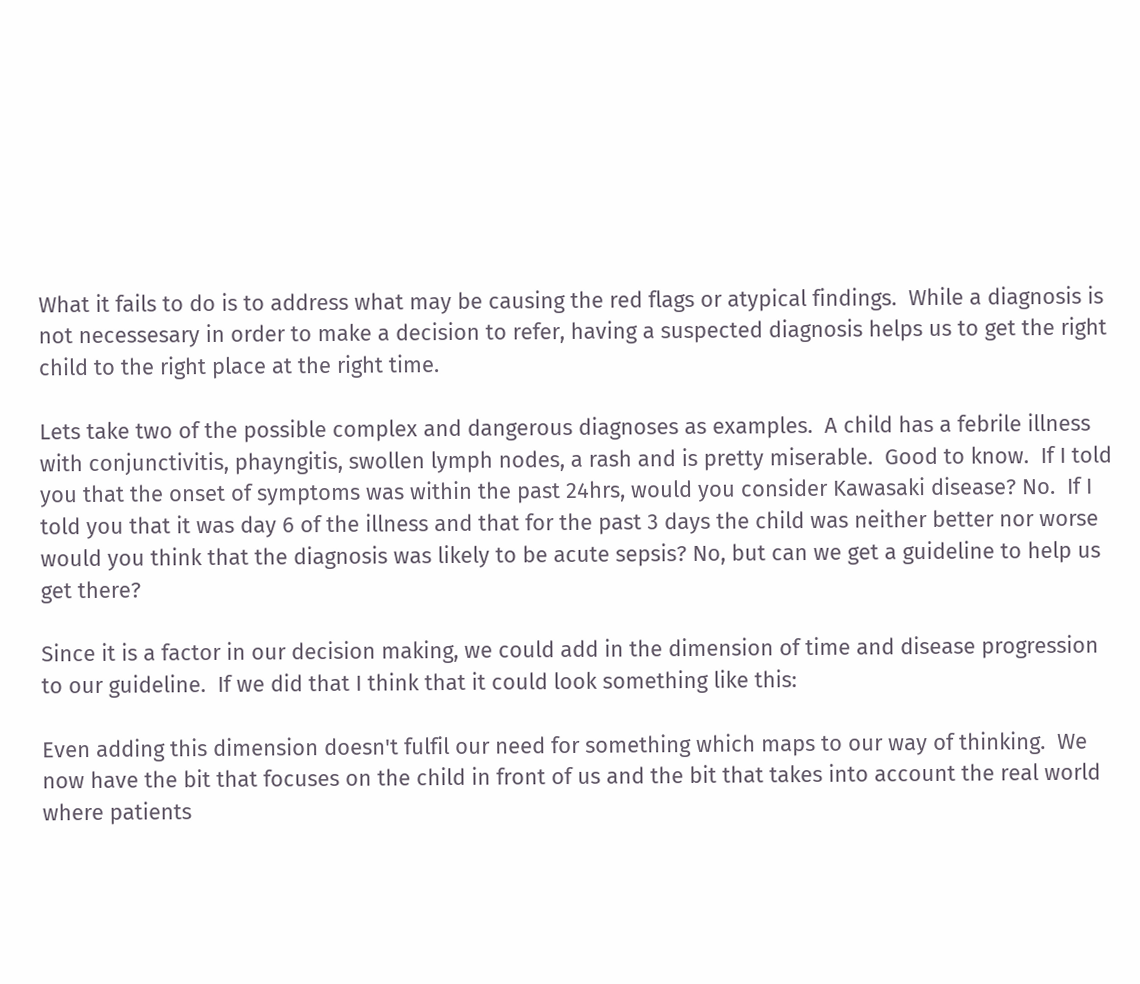What it fails to do is to address what may be causing the red flags or atypical findings.  While a diagnosis is not necessesary in order to make a decision to refer, having a suspected diagnosis helps us to get the right child to the right place at the right time.

Lets take two of the possible complex and dangerous diagnoses as examples.  A child has a febrile illness with conjunctivitis, phayngitis, swollen lymph nodes, a rash and is pretty miserable.  Good to know.  If I told you that the onset of symptoms was within the past 24hrs, would you consider Kawasaki disease? No.  If I told you that it was day 6 of the illness and that for the past 3 days the child was neither better nor worse would you think that the diagnosis was likely to be acute sepsis? No, but can we get a guideline to help us get there?

Since it is a factor in our decision making, we could add in the dimension of time and disease progression to our guideline.  If we did that I think that it could look something like this:

Even adding this dimension doesn't fulfil our need for something which maps to our way of thinking.  We now have the bit that focuses on the child in front of us and the bit that takes into account the real world where patients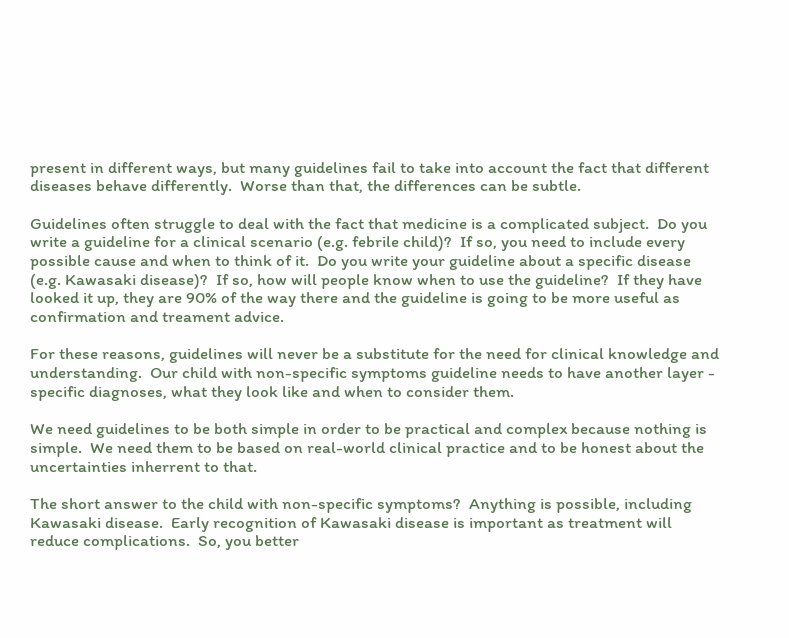present in different ways, but many guidelines fail to take into account the fact that different diseases behave differently.  Worse than that, the differences can be subtle.

Guidelines often struggle to deal with the fact that medicine is a complicated subject.  Do you write a guideline for a clinical scenario (e.g. febrile child)?  If so, you need to include every possible cause and when to think of it.  Do you write your guideline about a specific disease (e.g. Kawasaki disease)?  If so, how will people know when to use the guideline?  If they have looked it up, they are 90% of the way there and the guideline is going to be more useful as confirmation and treament advice.

For these reasons, guidelines will never be a substitute for the need for clinical knowledge and understanding.  Our child with non-specific symptoms guideline needs to have another layer - specific diagnoses, what they look like and when to consider them.

We need guidelines to be both simple in order to be practical and complex because nothing is simple.  We need them to be based on real-world clinical practice and to be honest about the uncertainties inherrent to that.

The short answer to the child with non-specific symptoms?  Anything is possible, including Kawasaki disease.  Early recognition of Kawasaki disease is important as treatment will reduce complications.  So, you better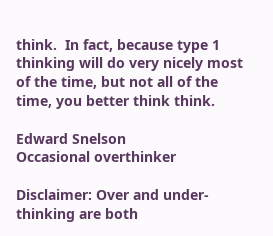think.  In fact, because type 1 thinking will do very nicely most of the time, but not all of the time, you better think think.

Edward Snelson
Occasional overthinker

Disclaimer: Over and under-thinking are both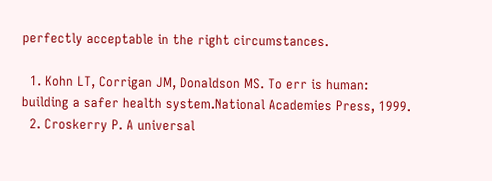perfectly acceptable in the right circumstances.

  1. Kohn LT, Corrigan JM, Donaldson MS. To err is human: building a safer health system.National Academies Press, 1999.
  2. Croskerry P. A universal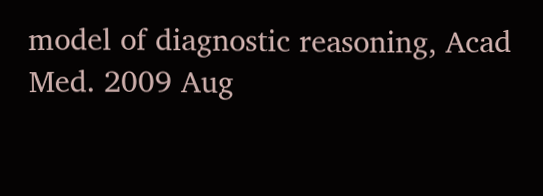model of diagnostic reasoning, Acad Med. 2009 Aug